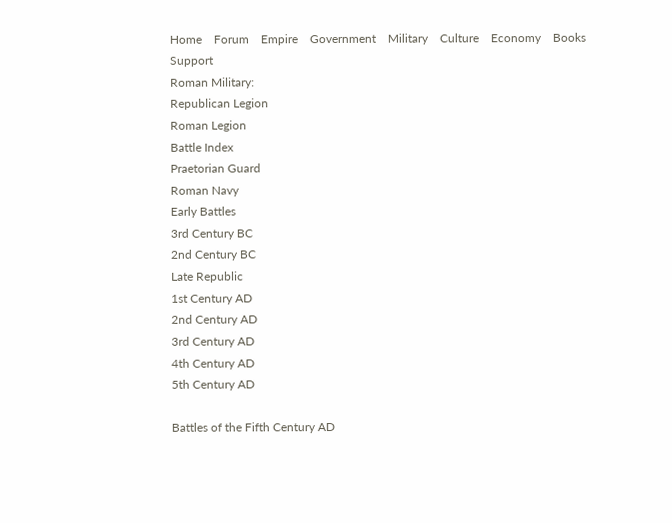Home    Forum    Empire    Government    Military    Culture    Economy    Books    Support
Roman Military:
Republican Legion
Roman Legion
Battle Index
Praetorian Guard
Roman Navy
Early Battles
3rd Century BC
2nd Century BC
Late Republic
1st Century AD
2nd Century AD
3rd Century AD
4th Century AD
5th Century AD

Battles of the Fifth Century AD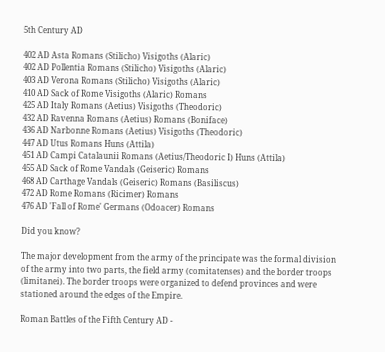5th Century AD

402 AD Asta Romans (Stilicho) Visigoths (Alaric)
402 AD Pollentia Romans (Stilicho) Visigoths (Alaric)
403 AD Verona Romans (Stilicho) Visigoths (Alaric)
410 AD Sack of Rome Visigoths (Alaric) Romans
425 AD Italy Romans (Aetius) Visigoths (Theodoric)
432 AD Ravenna Romans (Aetius) Romans (Boniface)
436 AD Narbonne Romans (Aetius) Visigoths (Theodoric)
447 AD Utus Romans Huns (Attila)
451 AD Campi Catalaunii Romans (Aetius/Theodoric I) Huns (Attila)
455 AD Sack of Rome Vandals (Geiseric) Romans
468 AD Carthage Vandals (Geiseric) Romans (Basiliscus)
472 AD Rome Romans (Ricimer) Romans
476 AD 'Fall of Rome' Germans (Odoacer) Romans

Did you know?

The major development from the army of the principate was the formal division of the army into two parts, the field army (comitatenses) and the border troops (limitanei). The border troops were organized to defend provinces and were stationed around the edges of the Empire.

Roman Battles of the Fifth Century AD -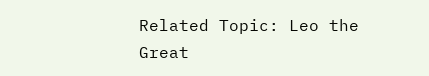Related Topic: Leo the Great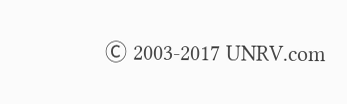Ⓒ 2003-2017 UNRV.com